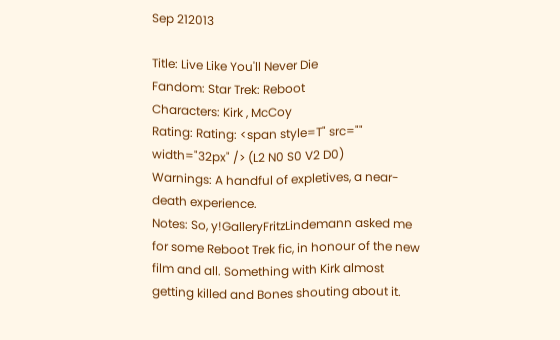Sep 212013

Title: Live Like You'll Never Die
Fandom: Star Trek: Reboot
Characters: Kirk , McCoy
Rating: Rating: <span style=T" src="" width="32px" /> (L2 N0 S0 V2 D0)
Warnings: A handful of expletives, a near-death experience.
Notes: So, y!GalleryFritzLindemann asked me for some Reboot Trek fic, in honour of the new film and all. Something with Kirk almost getting killed and Bones shouting about it.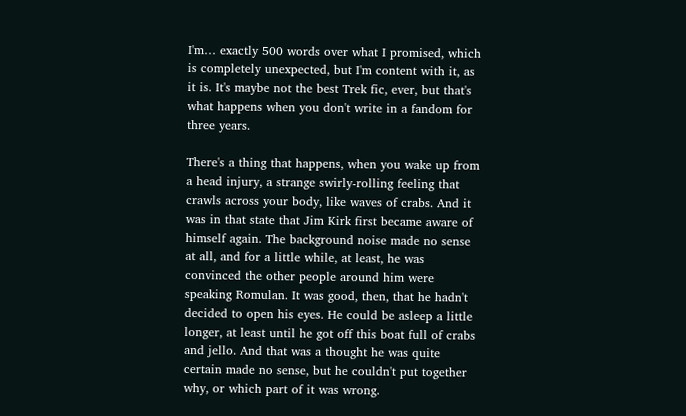I'm… exactly 500 words over what I promised, which is completely unexpected, but I'm content with it, as it is. It's maybe not the best Trek fic, ever, but that's what happens when you don't write in a fandom for three years.

There's a thing that happens, when you wake up from a head injury, a strange swirly-rolling feeling that crawls across your body, like waves of crabs. And it was in that state that Jim Kirk first became aware of himself again. The background noise made no sense at all, and for a little while, at least, he was convinced the other people around him were speaking Romulan. It was good, then, that he hadn't decided to open his eyes. He could be asleep a little longer, at least until he got off this boat full of crabs and jello. And that was a thought he was quite certain made no sense, but he couldn't put together why, or which part of it was wrong.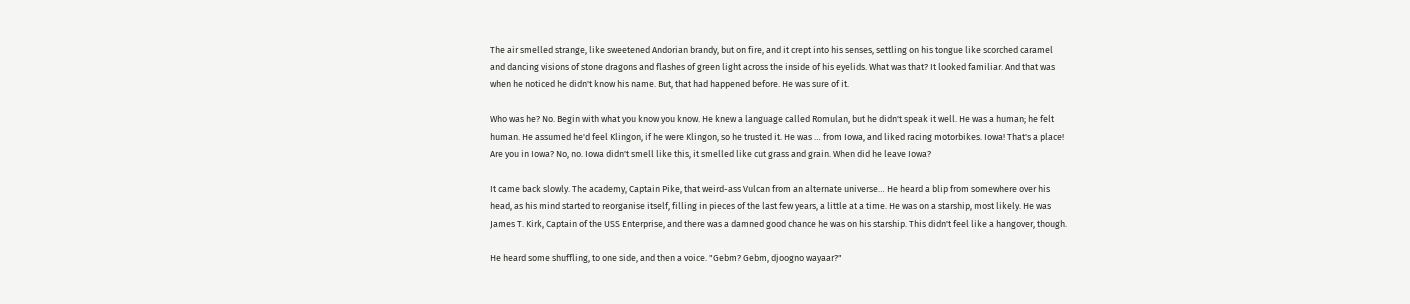The air smelled strange, like sweetened Andorian brandy, but on fire, and it crept into his senses, settling on his tongue like scorched caramel and dancing visions of stone dragons and flashes of green light across the inside of his eyelids. What was that? It looked familiar. And that was when he noticed he didn't know his name. But, that had happened before. He was sure of it.

Who was he? No. Begin with what you know you know. He knew a language called Romulan, but he didn't speak it well. He was a human; he felt human. He assumed he'd feel Klingon, if he were Klingon, so he trusted it. He was … from Iowa, and liked racing motorbikes. Iowa! That's a place! Are you in Iowa? No, no. Iowa didn't smell like this, it smelled like cut grass and grain. When did he leave Iowa?

It came back slowly. The academy, Captain Pike, that weird-ass Vulcan from an alternate universe… He heard a blip from somewhere over his head, as his mind started to reorganise itself, filling in pieces of the last few years, a little at a time. He was on a starship, most likely. He was James T. Kirk, Captain of the USS Enterprise, and there was a damned good chance he was on his starship. This didn't feel like a hangover, though.

He heard some shuffling, to one side, and then a voice. "Gebm? Gebm, djoogno wayaar?"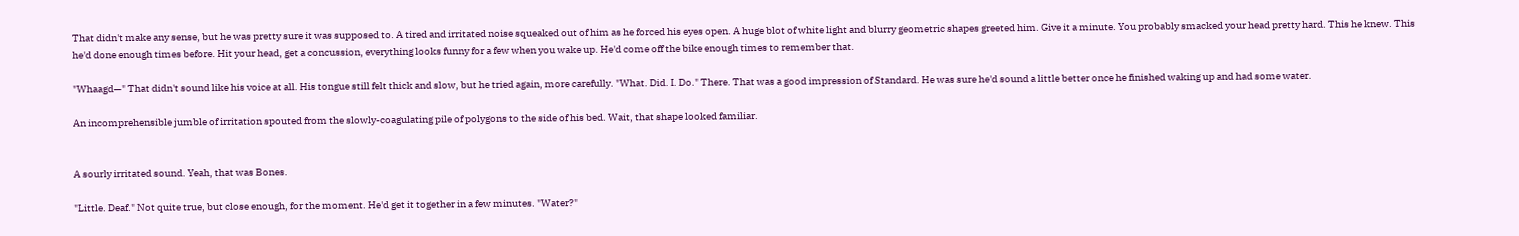That didn't make any sense, but he was pretty sure it was supposed to. A tired and irritated noise squeaked out of him as he forced his eyes open. A huge blot of white light and blurry geometric shapes greeted him. Give it a minute. You probably smacked your head pretty hard. This he knew. This he'd done enough times before. Hit your head, get a concussion, everything looks funny for a few when you wake up. He'd come off the bike enough times to remember that.

"Whaagd—" That didn't sound like his voice at all. His tongue still felt thick and slow, but he tried again, more carefully. "What. Did. I. Do." There. That was a good impression of Standard. He was sure he'd sound a little better once he finished waking up and had some water.

An incomprehensible jumble of irritation spouted from the slowly-coagulating pile of polygons to the side of his bed. Wait, that shape looked familiar.


A sourly irritated sound. Yeah, that was Bones.

"Little. Deaf." Not quite true, but close enough, for the moment. He'd get it together in a few minutes. "Water?"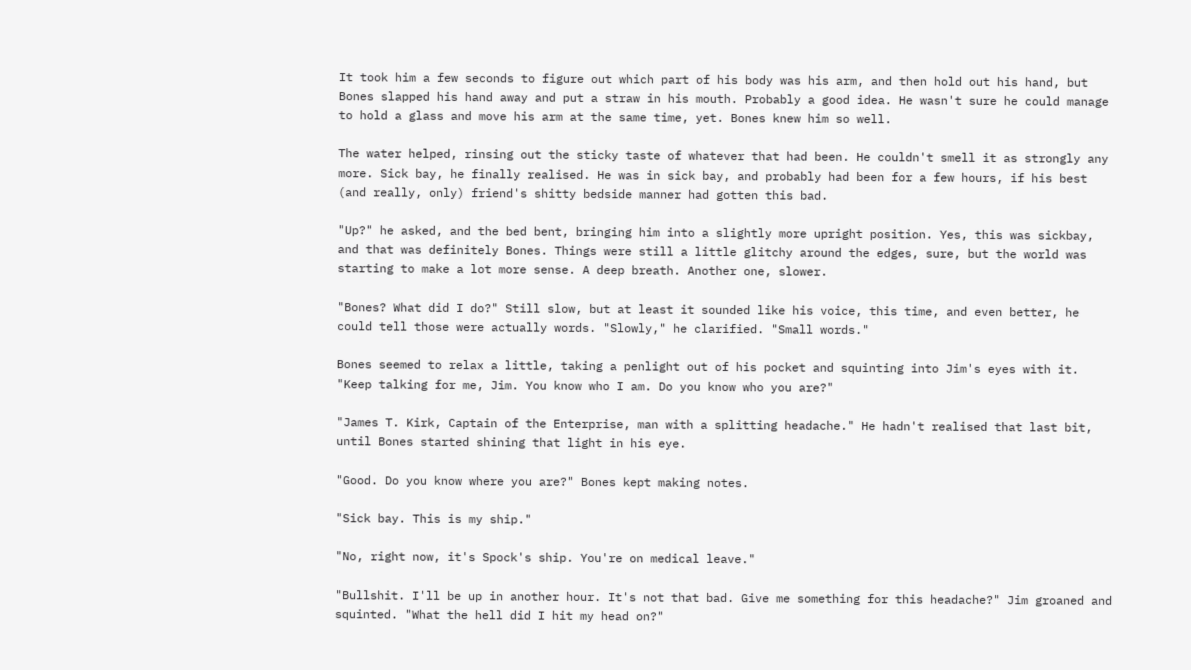It took him a few seconds to figure out which part of his body was his arm, and then hold out his hand, but Bones slapped his hand away and put a straw in his mouth. Probably a good idea. He wasn't sure he could manage to hold a glass and move his arm at the same time, yet. Bones knew him so well.

The water helped, rinsing out the sticky taste of whatever that had been. He couldn't smell it as strongly any more. Sick bay, he finally realised. He was in sick bay, and probably had been for a few hours, if his best (and really, only) friend's shitty bedside manner had gotten this bad.

"Up?" he asked, and the bed bent, bringing him into a slightly more upright position. Yes, this was sickbay, and that was definitely Bones. Things were still a little glitchy around the edges, sure, but the world was starting to make a lot more sense. A deep breath. Another one, slower.

"Bones? What did I do?" Still slow, but at least it sounded like his voice, this time, and even better, he could tell those were actually words. "Slowly," he clarified. "Small words."

Bones seemed to relax a little, taking a penlight out of his pocket and squinting into Jim's eyes with it. "Keep talking for me, Jim. You know who I am. Do you know who you are?"

"James T. Kirk, Captain of the Enterprise, man with a splitting headache." He hadn't realised that last bit, until Bones started shining that light in his eye.

"Good. Do you know where you are?" Bones kept making notes.

"Sick bay. This is my ship."

"No, right now, it's Spock's ship. You're on medical leave."

"Bullshit. I'll be up in another hour. It's not that bad. Give me something for this headache?" Jim groaned and squinted. "What the hell did I hit my head on?"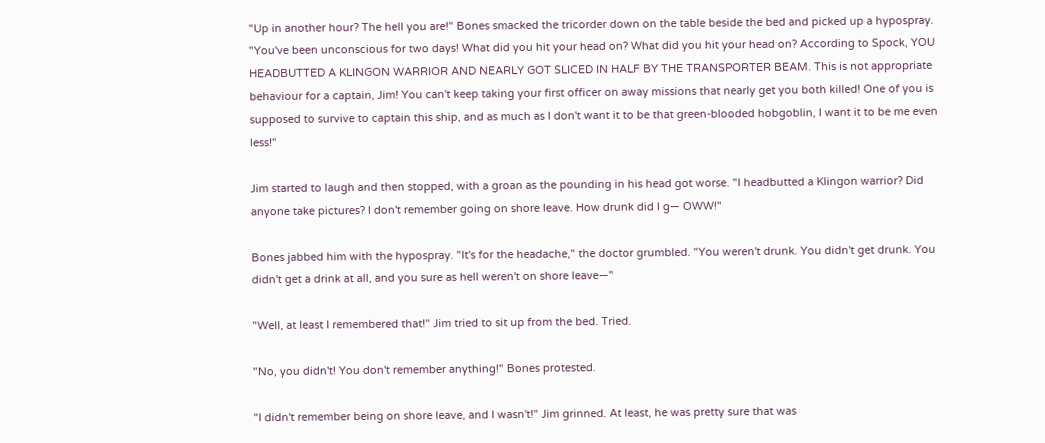"Up in another hour? The hell you are!" Bones smacked the tricorder down on the table beside the bed and picked up a hypospray. "You've been unconscious for two days! What did you hit your head on? What did you hit your head on? According to Spock, YOU HEADBUTTED A KLINGON WARRIOR AND NEARLY GOT SLICED IN HALF BY THE TRANSPORTER BEAM. This is not appropriate behaviour for a captain, Jim! You can't keep taking your first officer on away missions that nearly get you both killed! One of you is supposed to survive to captain this ship, and as much as I don't want it to be that green-blooded hobgoblin, I want it to be me even less!"

Jim started to laugh and then stopped, with a groan as the pounding in his head got worse. "I headbutted a Klingon warrior? Did anyone take pictures? I don't remember going on shore leave. How drunk did I g— OWW!"

Bones jabbed him with the hypospray. "It's for the headache," the doctor grumbled. "You weren't drunk. You didn't get drunk. You didn't get a drink at all, and you sure as hell weren't on shore leave—"

"Well, at least I remembered that!" Jim tried to sit up from the bed. Tried.

"No, you didn't! You don't remember anything!" Bones protested.

"I didn't remember being on shore leave, and I wasn't!" Jim grinned. At least, he was pretty sure that was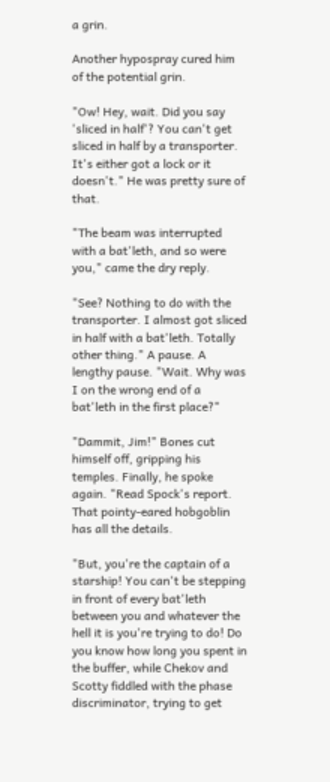a grin.

Another hypospray cured him of the potential grin.

"Ow! Hey, wait. Did you say 'sliced in half'? You can't get sliced in half by a transporter. It's either got a lock or it doesn't." He was pretty sure of that.

"The beam was interrupted with a bat'leth, and so were you," came the dry reply.

"See? Nothing to do with the transporter. I almost got sliced in half with a bat'leth. Totally other thing." A pause. A lengthy pause. "Wait. Why was I on the wrong end of a bat'leth in the first place?"

"Dammit, Jim!" Bones cut himself off, gripping his temples. Finally, he spoke again. "Read Spock's report. That pointy-eared hobgoblin has all the details.

"But, you're the captain of a starship! You can't be stepping in front of every bat'leth between you and whatever the hell it is you're trying to do! Do you know how long you spent in the buffer, while Chekov and Scotty fiddled with the phase discriminator, trying to get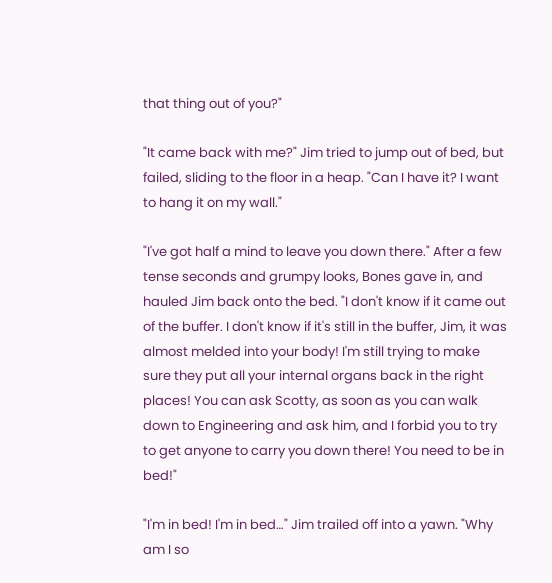that thing out of you?"

"It came back with me?" Jim tried to jump out of bed, but failed, sliding to the floor in a heap. "Can I have it? I want to hang it on my wall."

"I've got half a mind to leave you down there." After a few tense seconds and grumpy looks, Bones gave in, and hauled Jim back onto the bed. "I don't know if it came out of the buffer. I don't know if it's still in the buffer, Jim, it was almost melded into your body! I'm still trying to make sure they put all your internal organs back in the right places! You can ask Scotty, as soon as you can walk down to Engineering and ask him, and I forbid you to try to get anyone to carry you down there! You need to be in bed!"

"I'm in bed! I'm in bed…" Jim trailed off into a yawn. "Why am I so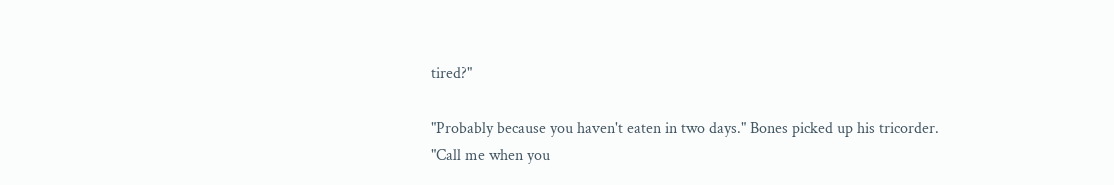tired?"

"Probably because you haven't eaten in two days." Bones picked up his tricorder. "Call me when you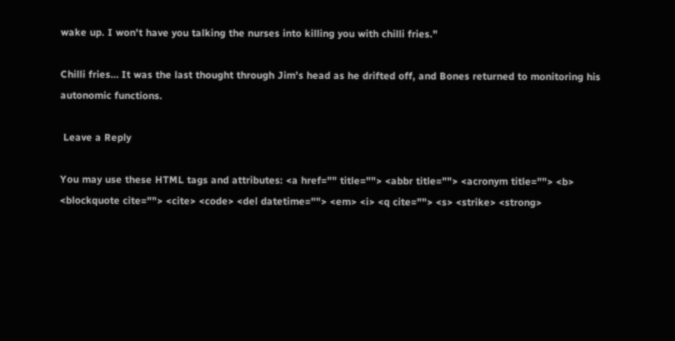wake up. I won't have you talking the nurses into killing you with chilli fries."

Chilli fries… It was the last thought through Jim's head as he drifted off, and Bones returned to monitoring his autonomic functions.

 Leave a Reply

You may use these HTML tags and attributes: <a href="" title=""> <abbr title=""> <acronym title=""> <b> <blockquote cite=""> <cite> <code> <del datetime=""> <em> <i> <q cite=""> <s> <strike> <strong>